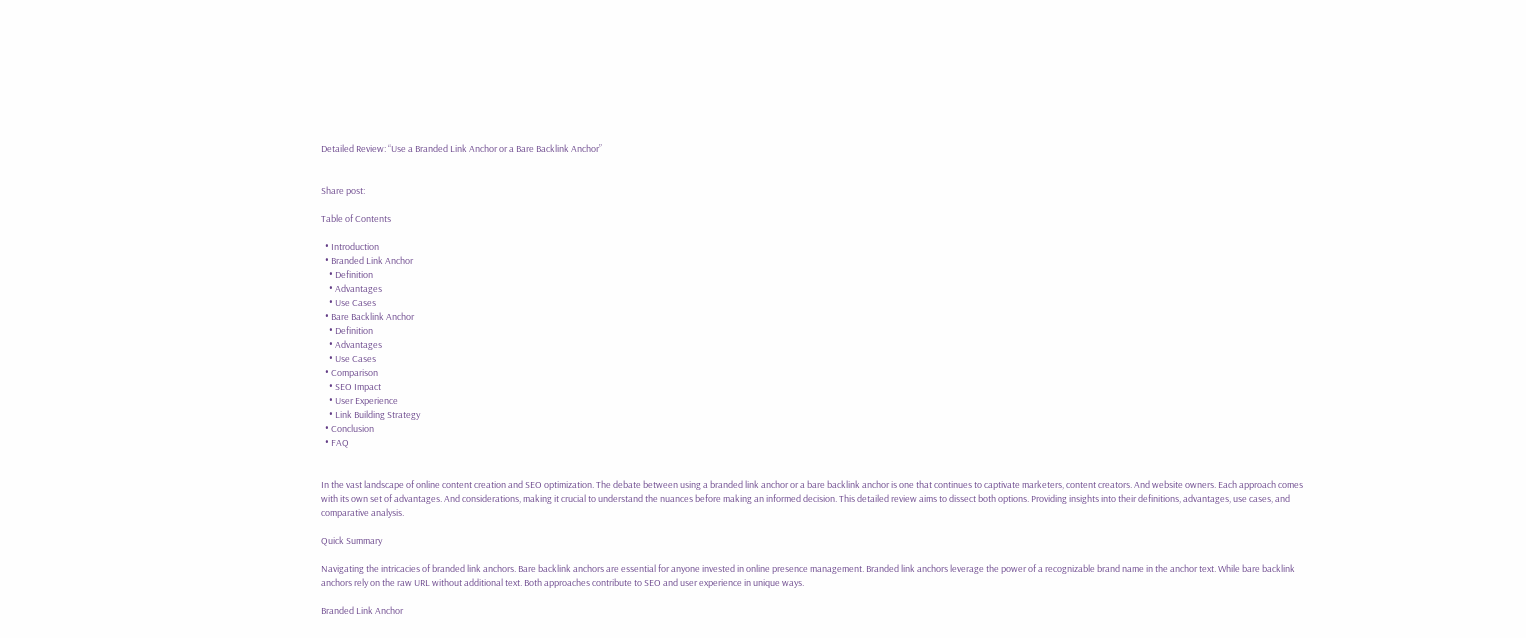Detailed Review: “Use a Branded Link Anchor or a Bare Backlink Anchor”


Share post:

Table of Contents

  • Introduction
  • Branded Link Anchor
    • Definition
    • Advantages
    • Use Cases
  • Bare Backlink Anchor
    • Definition
    • Advantages
    • Use Cases
  • Comparison
    • SEO Impact
    • User Experience
    • Link Building Strategy
  • Conclusion
  • FAQ


In the vast landscape of online content creation and SEO optimization. The debate between using a branded link anchor or a bare backlink anchor is one that continues to captivate marketers, content creators. And website owners. Each approach comes with its own set of advantages. And considerations, making it crucial to understand the nuances before making an informed decision. This detailed review aims to dissect both options. Providing insights into their definitions, advantages, use cases, and comparative analysis.

Quick Summary

Navigating the intricacies of branded link anchors. Bare backlink anchors are essential for anyone invested in online presence management. Branded link anchors leverage the power of a recognizable brand name in the anchor text. While bare backlink anchors rely on the raw URL without additional text. Both approaches contribute to SEO and user experience in unique ways.

Branded Link Anchor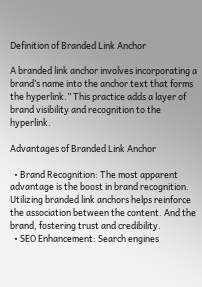Definition of Branded Link Anchor

A branded link anchor involves incorporating a brand’s name into the anchor text that forms the hyperlink.” This practice adds a layer of brand visibility and recognition to the hyperlink.

Advantages of Branded Link Anchor

  • Brand Recognition: The most apparent advantage is the boost in brand recognition. Utilizing branded link anchors helps reinforce the association between the content. And the brand, fostering trust and credibility.
  • SEO Enhancement: Search engines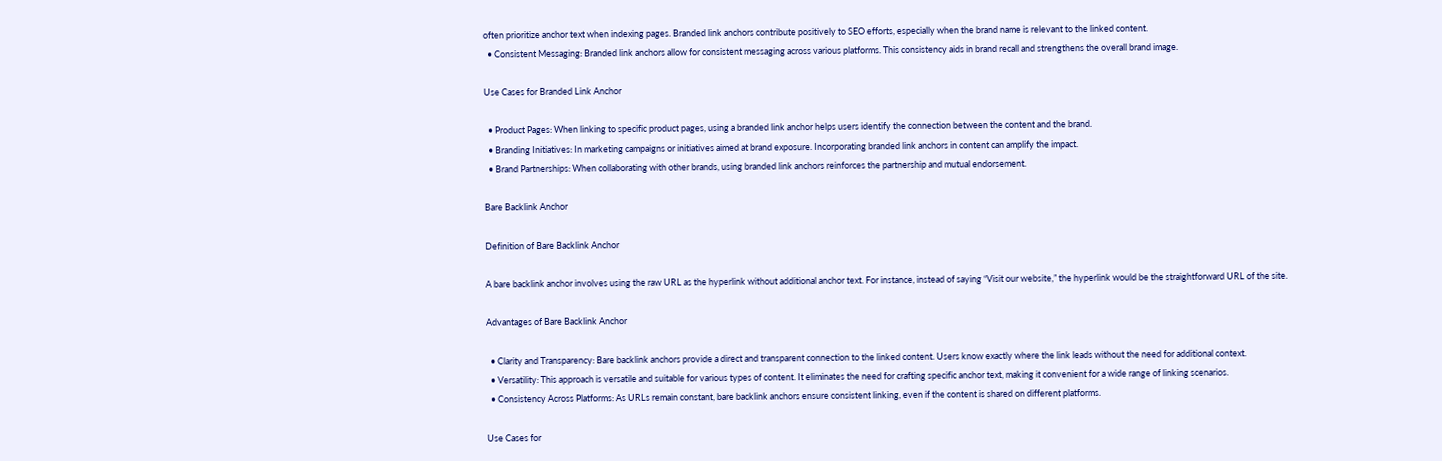often prioritize anchor text when indexing pages. Branded link anchors contribute positively to SEO efforts, especially when the brand name is relevant to the linked content.
  • Consistent Messaging: Branded link anchors allow for consistent messaging across various platforms. This consistency aids in brand recall and strengthens the overall brand image.

Use Cases for Branded Link Anchor

  • Product Pages: When linking to specific product pages, using a branded link anchor helps users identify the connection between the content and the brand.
  • Branding Initiatives: In marketing campaigns or initiatives aimed at brand exposure. Incorporating branded link anchors in content can amplify the impact.
  • Brand Partnerships: When collaborating with other brands, using branded link anchors reinforces the partnership and mutual endorsement.

Bare Backlink Anchor

Definition of Bare Backlink Anchor

A bare backlink anchor involves using the raw URL as the hyperlink without additional anchor text. For instance, instead of saying “Visit our website,” the hyperlink would be the straightforward URL of the site.

Advantages of Bare Backlink Anchor

  • Clarity and Transparency: Bare backlink anchors provide a direct and transparent connection to the linked content. Users know exactly where the link leads without the need for additional context.
  • Versatility: This approach is versatile and suitable for various types of content. It eliminates the need for crafting specific anchor text, making it convenient for a wide range of linking scenarios.
  • Consistency Across Platforms: As URLs remain constant, bare backlink anchors ensure consistent linking, even if the content is shared on different platforms.

Use Cases for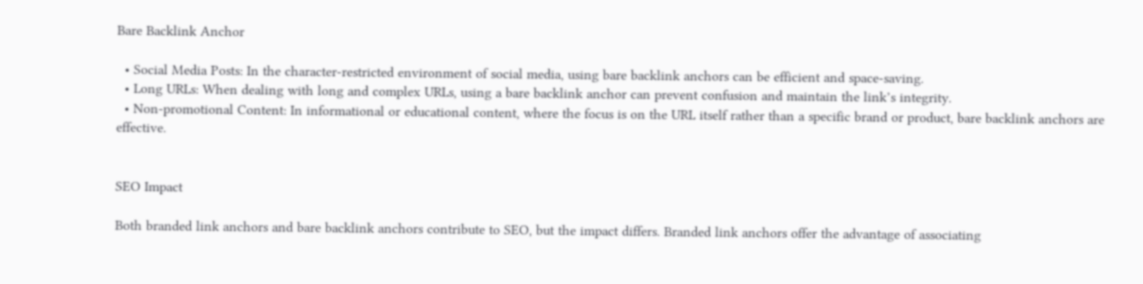Bare Backlink Anchor

  • Social Media Posts: In the character-restricted environment of social media, using bare backlink anchors can be efficient and space-saving.
  • Long URLs: When dealing with long and complex URLs, using a bare backlink anchor can prevent confusion and maintain the link’s integrity.
  • Non-promotional Content: In informational or educational content, where the focus is on the URL itself rather than a specific brand or product, bare backlink anchors are effective.


SEO Impact

Both branded link anchors and bare backlink anchors contribute to SEO, but the impact differs. Branded link anchors offer the advantage of associating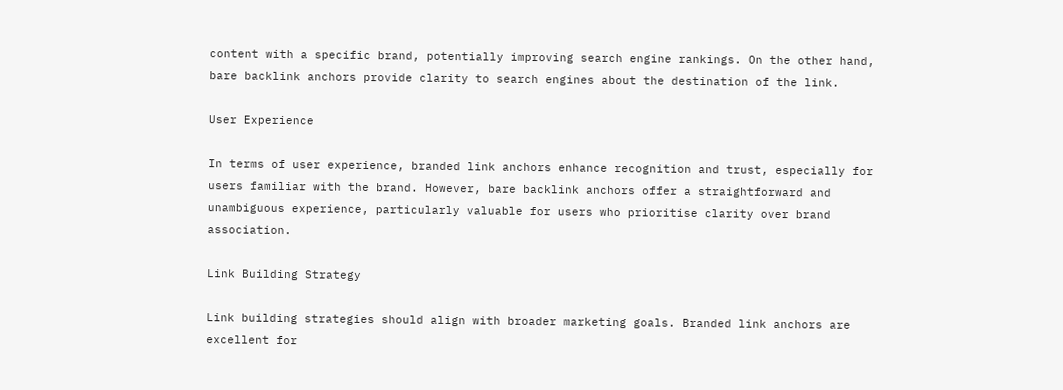content with a specific brand, potentially improving search engine rankings. On the other hand, bare backlink anchors provide clarity to search engines about the destination of the link.

User Experience

In terms of user experience, branded link anchors enhance recognition and trust, especially for users familiar with the brand. However, bare backlink anchors offer a straightforward and unambiguous experience, particularly valuable for users who prioritise clarity over brand association.

Link Building Strategy

Link building strategies should align with broader marketing goals. Branded link anchors are excellent for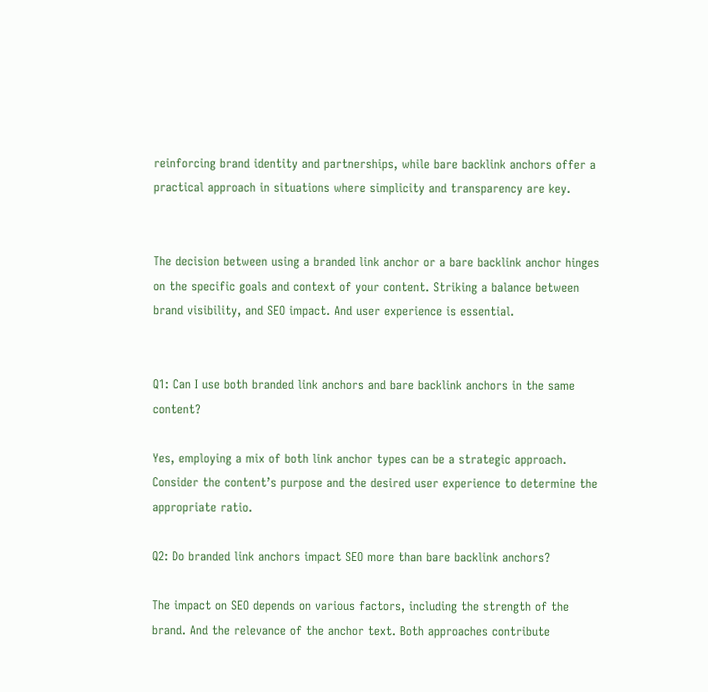reinforcing brand identity and partnerships, while bare backlink anchors offer a practical approach in situations where simplicity and transparency are key.


The decision between using a branded link anchor or a bare backlink anchor hinges on the specific goals and context of your content. Striking a balance between brand visibility, and SEO impact. And user experience is essential.


Q1: Can I use both branded link anchors and bare backlink anchors in the same content?

Yes, employing a mix of both link anchor types can be a strategic approach. Consider the content’s purpose and the desired user experience to determine the appropriate ratio.

Q2: Do branded link anchors impact SEO more than bare backlink anchors?

The impact on SEO depends on various factors, including the strength of the brand. And the relevance of the anchor text. Both approaches contribute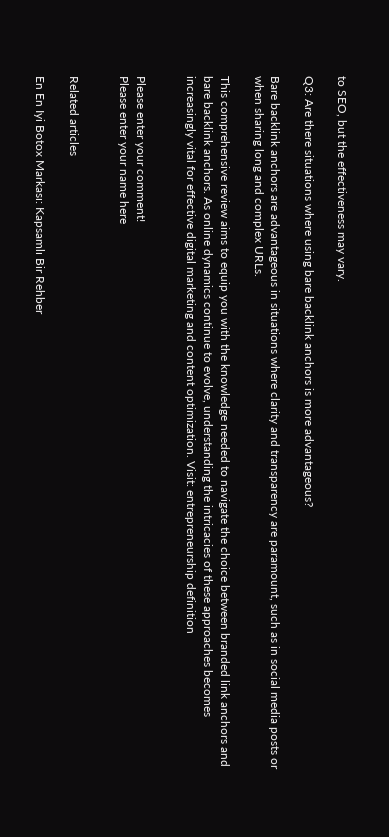to SEO, but the effectiveness may vary.

Q3: Are there situations where using bare backlink anchors is more advantageous?

Bare backlink anchors are advantageous in situations where clarity and transparency are paramount, such as in social media posts or when sharing long and complex URLs.

This comprehensive review aims to equip you with the knowledge needed to navigate the choice between branded link anchors and bare backlink anchors. As online dynamics continue to evolve, understanding the intricacies of these approaches becomes increasingly vital for effective digital marketing and content optimization. Visit: entrepreneurship definition


Please enter your comment!
Please enter your name here


Related articles

En En Iyi Botox Markası: Kapsamlı Bir Rehber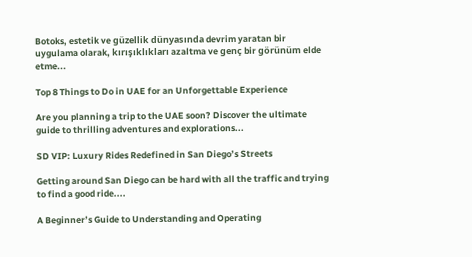Botoks, estetik ve güzellik dünyasında devrim yaratan bir uygulama olarak, kırışıklıkları azaltma ve genç bir görünüm elde etme...

Top 8 Things to Do in UAE for an Unforgettable Experience

Are you planning a trip to the UAE soon? Discover the ultimate guide to thrilling adventures and explorations...

SD VIP: Luxury Rides Redefined in San Diego’s Streets

Getting around San Diego can be hard with all the traffic and trying to find a good ride....

A Beginner’s Guide to Understanding and Operating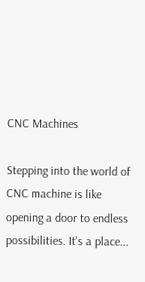CNC Machines

Stepping into the world of CNC machine is like opening a door to endless possibilities. It's a place...